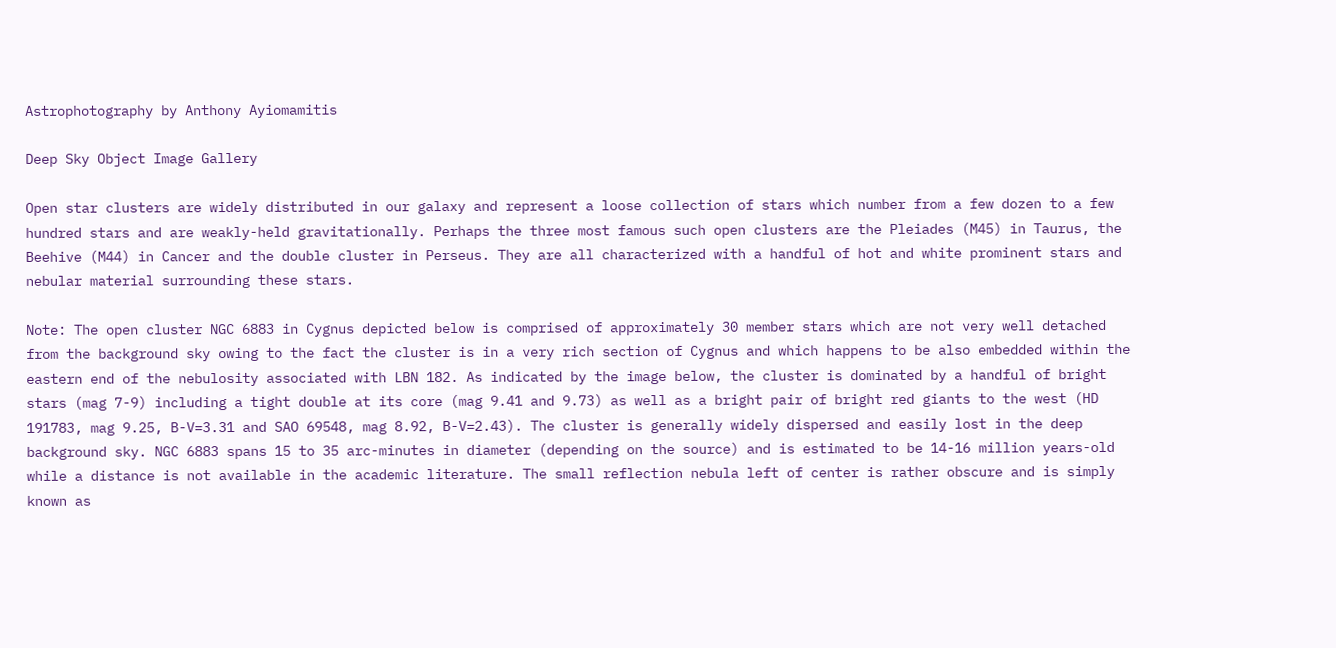Astrophotography by Anthony Ayiomamitis

Deep Sky Object Image Gallery

Open star clusters are widely distributed in our galaxy and represent a loose collection of stars which number from a few dozen to a few hundred stars and are weakly-held gravitationally. Perhaps the three most famous such open clusters are the Pleiades (M45) in Taurus, the Beehive (M44) in Cancer and the double cluster in Perseus. They are all characterized with a handful of hot and white prominent stars and nebular material surrounding these stars.

Note: The open cluster NGC 6883 in Cygnus depicted below is comprised of approximately 30 member stars which are not very well detached from the background sky owing to the fact the cluster is in a very rich section of Cygnus and which happens to be also embedded within the eastern end of the nebulosity associated with LBN 182. As indicated by the image below, the cluster is dominated by a handful of bright stars (mag 7-9) including a tight double at its core (mag 9.41 and 9.73) as well as a bright pair of bright red giants to the west (HD 191783, mag 9.25, B-V=3.31 and SAO 69548, mag 8.92, B-V=2.43). The cluster is generally widely dispersed and easily lost in the deep background sky. NGC 6883 spans 15 to 35 arc-minutes in diameter (depending on the source) and is estimated to be 14-16 million years-old while a distance is not available in the academic literature. The small reflection nebula left of center is rather obscure and is simply known as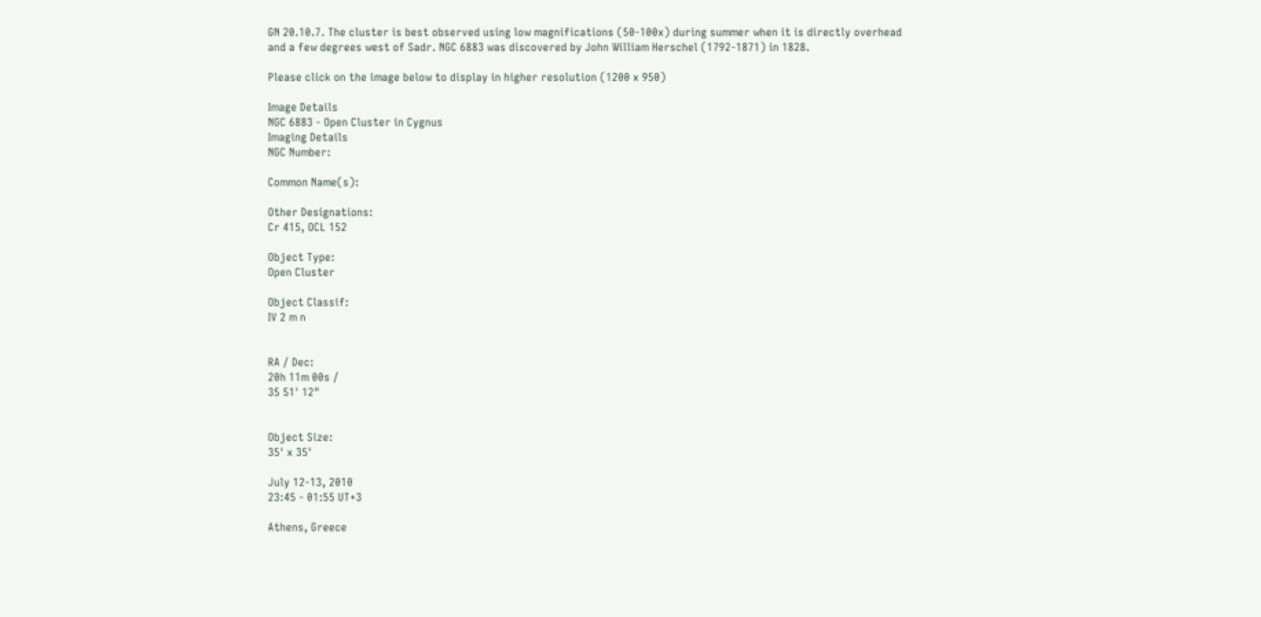GN 20.10.7. The cluster is best observed using low magnifications (50-100x) during summer when it is directly overhead and a few degrees west of Sadr. NGC 6883 was discovered by John William Herschel (1792-1871) in 1828.

Please click on the image below to display in higher resolution (1200 x 950)

Image Details
NGC 6883 - Open Cluster in Cygnus
Imaging Details
NGC Number:

Common Name(s):

Other Designations:
Cr 415, OCL 152

Object Type:
Open Cluster

Object Classif:
IV 2 m n


RA / Dec:
20h 11m 00s /
35 51' 12"


Object Size:
35' x 35'

July 12-13, 2010
23:45 - 01:55 UT+3

Athens, Greece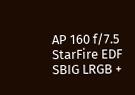AP 160 f/7.5 StarFire EDF
SBIG LRGB +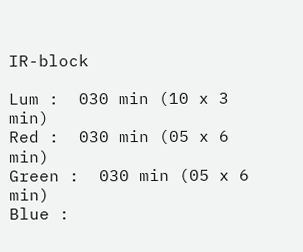IR-block

Lum :  030 min (10 x 3 min)
Red :  030 min (05 x 6 min)
Green :  030 min (05 x 6 min)
Blue :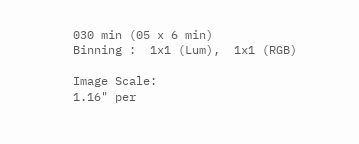030 min (05 x 6 min)
Binning :  1x1 (Lum),  1x1 (RGB)

Image Scale:
1.16" per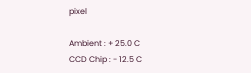pixel

Ambient : + 25.0 C
CCD Chip : - 12.5 C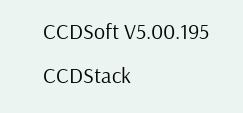CCDSoft V5.00.195
CCDStack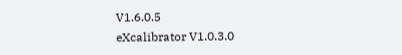V1.6.0.5
eXcalibrator V1.0.3.0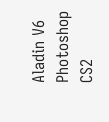Aladin V6
Photoshop CS2